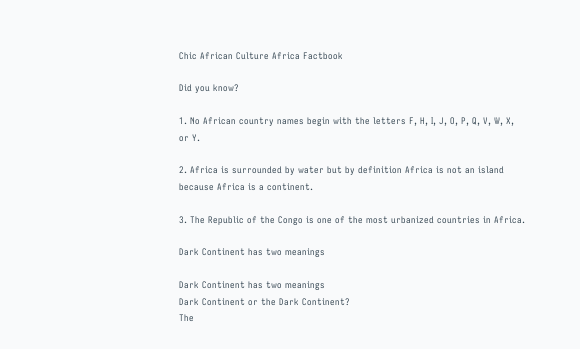Chic African Culture Africa Factbook

Did you know?

1. No African country names begin with the letters F, H, I, J, O, P, Q, V, W, X, or Y.

2. Africa is surrounded by water but by definition Africa is not an island because Africa is a continent.

3. The Republic of the Congo is one of the most urbanized countries in Africa.

Dark Continent has two meanings

Dark Continent has two meanings
Dark Continent or the Dark Continent?
The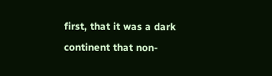first, that it was a dark continent that non-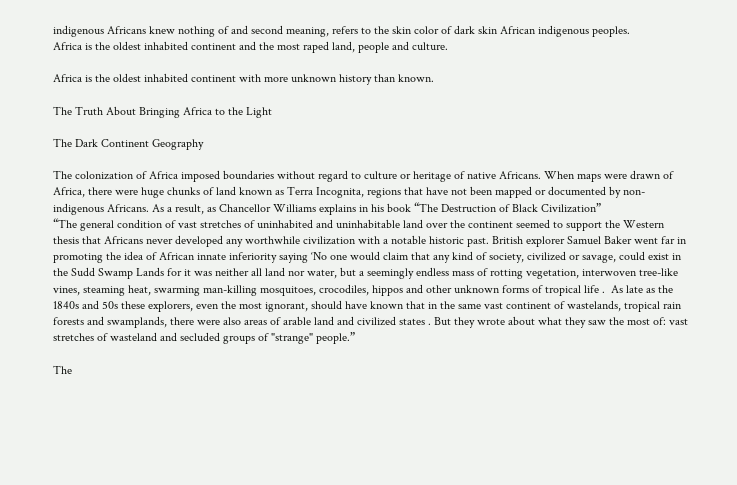indigenous Africans knew nothing of and second meaning, refers to the skin color of dark skin African indigenous peoples.
Africa is the oldest inhabited continent and the most raped land, people and culture.

Africa is the oldest inhabited continent with more unknown history than known.

The Truth About Bringing Africa to the Light

The Dark Continent Geography

The colonization of Africa imposed boundaries without regard to culture or heritage of native Africans. When maps were drawn of Africa, there were huge chunks of land known as Terra Incognita, regions that have not been mapped or documented by non-indigenous Africans. As a result, as Chancellor Williams explains in his book “The Destruction of Black Civilization”
“The general condition of vast stretches of uninhabited and uninhabitable land over the continent seemed to support the Western thesis that Africans never developed any worthwhile civilization with a notable historic past. British explorer Samuel Baker went far in promoting the idea of African innate inferiority saying ‘No one would claim that any kind of society, civilized or savage, could exist in the Sudd Swamp Lands for it was neither all land nor water, but a seemingly endless mass of rotting vegetation, interwoven tree-like vines, steaming heat, swarming man-killing mosquitoes, crocodiles, hippos and other unknown forms of tropical life .  As late as the 1840s and 50s these explorers, even the most ignorant, should have known that in the same vast continent of wastelands, tropical rain forests and swamplands, there were also areas of arable land and civilized states . But they wrote about what they saw the most of: vast stretches of wasteland and secluded groups of "strange" people.”

The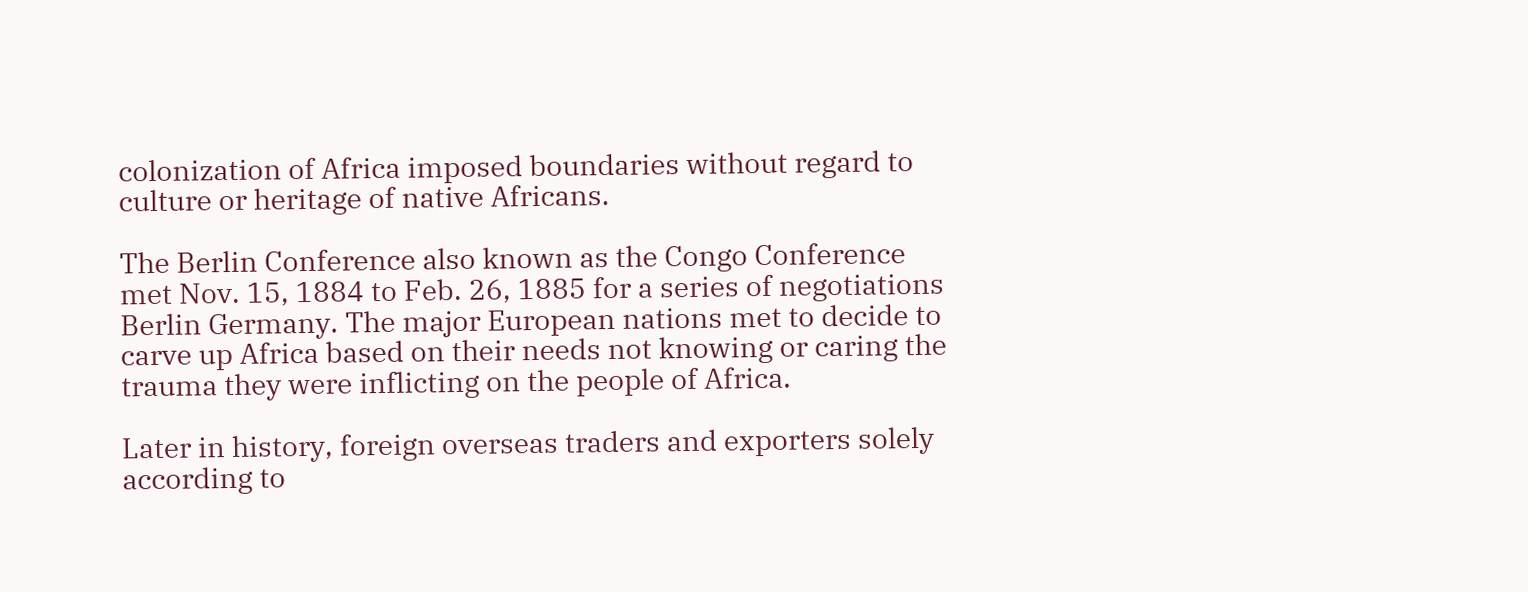colonization of Africa imposed boundaries without regard to culture or heritage of native Africans.

The Berlin Conference also known as the Congo Conference met Nov. 15, 1884 to Feb. 26, 1885 for a series of negotiations Berlin Germany. The major European nations met to decide to carve up Africa based on their needs not knowing or caring the trauma they were inflicting on the people of Africa.

Later in history, foreign overseas traders and exporters solely according to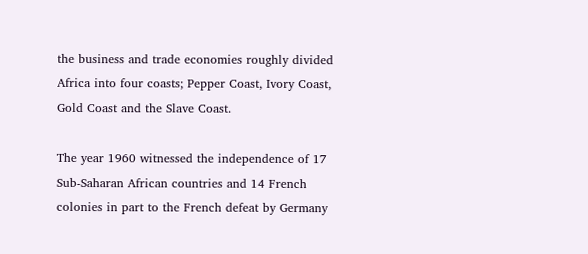the business and trade economies roughly divided Africa into four coasts; Pepper Coast, Ivory Coast, Gold Coast and the Slave Coast.

The year 1960 witnessed the independence of 17 Sub-Saharan African countries and 14 French colonies in part to the French defeat by Germany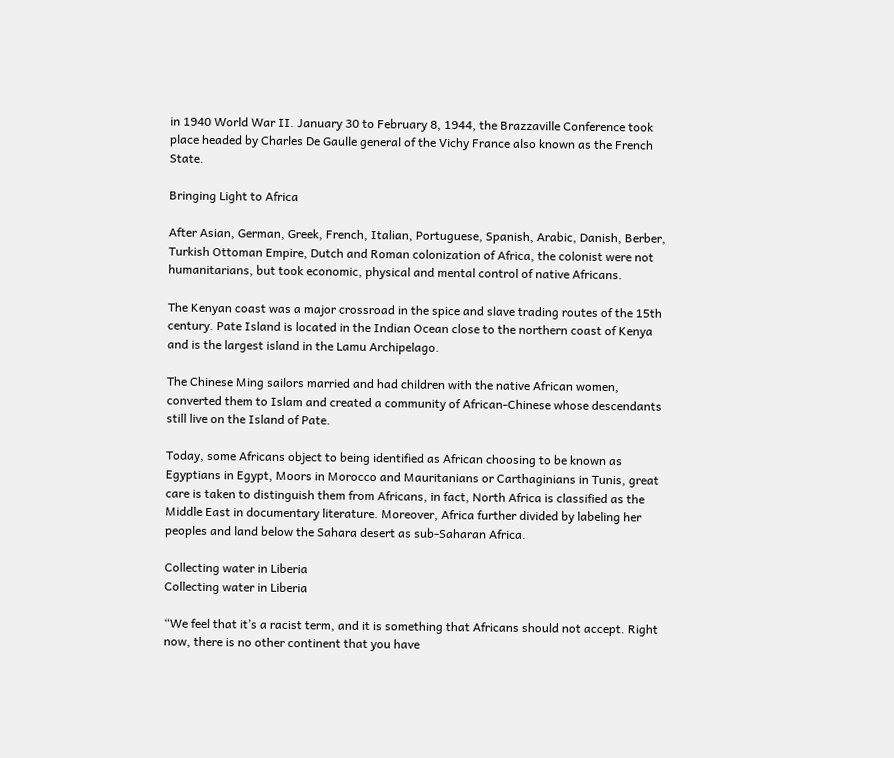in 1940 World War II. January 30 to February 8, 1944, the Brazzaville Conference took place headed by Charles De Gaulle general of the Vichy France also known as the French State.

Bringing Light to Africa

After Asian, German, Greek, French, Italian, Portuguese, Spanish, Arabic, Danish, Berber, Turkish Ottoman Empire, Dutch and Roman colonization of Africa, the colonist were not humanitarians, but took economic, physical and mental control of native Africans.

The Kenyan coast was a major crossroad in the spice and slave trading routes of the 15th century. Pate Island is located in the Indian Ocean close to the northern coast of Kenya and is the largest island in the Lamu Archipelago.

The Chinese Ming sailors married and had children with the native African women, converted them to Islam and created a community of African-Chinese whose descendants still live on the Island of Pate.

Today, some Africans object to being identified as African choosing to be known as Egyptians in Egypt, Moors in Morocco and Mauritanians or Carthaginians in Tunis, great care is taken to distinguish them from Africans, in fact, North Africa is classified as the Middle East in documentary literature. Moreover, Africa further divided by labeling her peoples and land below the Sahara desert as sub-Saharan Africa.

Collecting water in Liberia
Collecting water in Liberia

“We feel that it’s a racist term, and it is something that Africans should not accept. Right now, there is no other continent that you have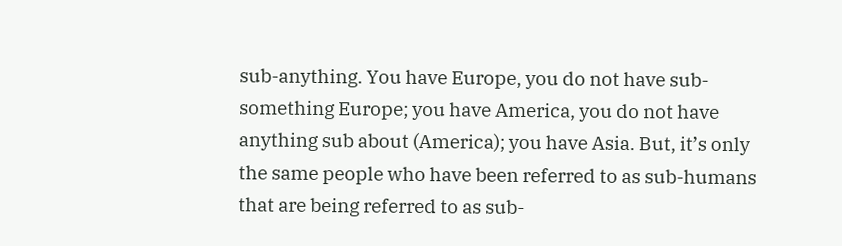sub-anything. You have Europe, you do not have sub-something Europe; you have America, you do not have anything sub about (America); you have Asia. But, it’s only the same people who have been referred to as sub-humans that are being referred to as sub-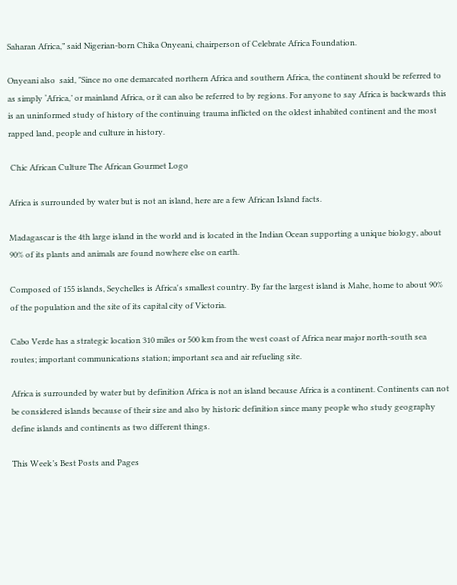Saharan Africa,” said Nigerian-born Chika Onyeani, chairperson of Celebrate Africa Foundation.

Onyeani also  said, "Since no one demarcated northern Africa and southern Africa, the continent should be referred to as simply ‘Africa,’ or mainland Africa, or it can also be referred to by regions. For anyone to say Africa is backwards this is an uninformed study of history of the continuing trauma inflicted on the oldest inhabited continent and the most rapped land, people and culture in history.

 Chic African Culture The African Gourmet Logo

Africa is surrounded by water but is not an island, here are a few African Island facts.

Madagascar is the 4th large island in the world and is located in the Indian Ocean supporting a unique biology, about 90% of its plants and animals are found nowhere else on earth.

Composed of 155 islands, Seychelles is Africa's smallest country. By far the largest island is Mahe, home to about 90% of the population and the site of its capital city of Victoria.

Cabo Verde has a strategic location 310 miles or 500 km from the west coast of Africa near major north-south sea routes; important communications station; important sea and air refueling site.

Africa is surrounded by water but by definition Africa is not an island because Africa is a continent. Continents can not be considered islands because of their size and also by historic definition since many people who study geography define islands and continents as two different things.

This Week’s Best Posts and Pages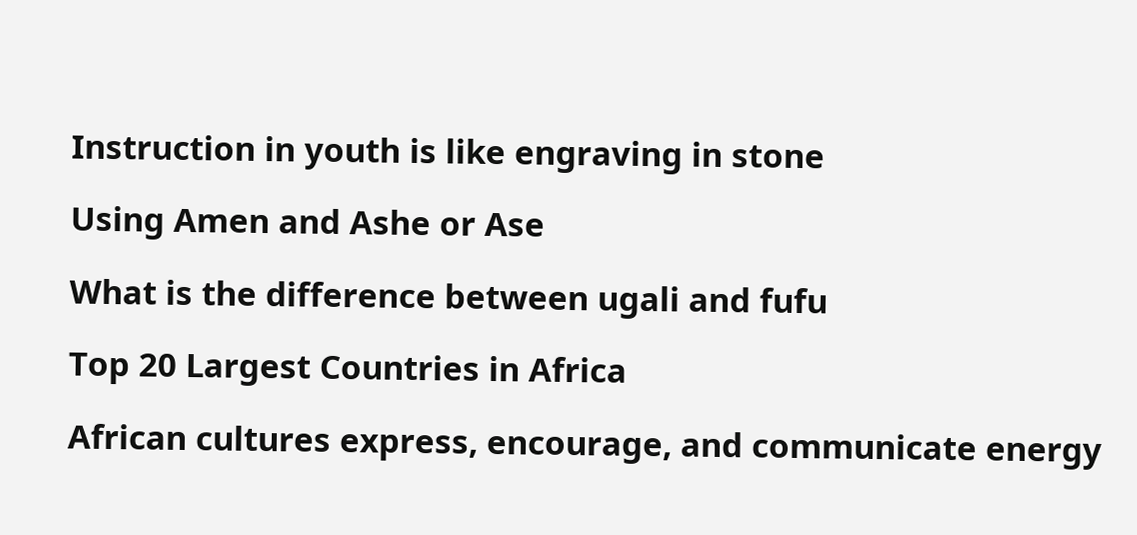Instruction in youth is like engraving in stone

Using Amen and Ashe or Ase

What is the difference between ugali and fufu

Top 20 Largest Countries in Africa

African cultures express, encourage, and communicate energy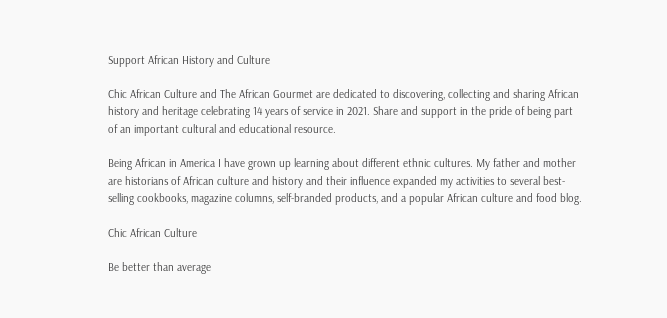Support African History and Culture

Chic African Culture and The African Gourmet are dedicated to discovering, collecting and sharing African history and heritage celebrating 14 years of service in 2021. Share and support in the pride of being part of an important cultural and educational resource.

Being African in America I have grown up learning about different ethnic cultures. My father and mother are historians of African culture and history and their influence expanded my activities to several best-selling cookbooks, magazine columns, self-branded products, and a popular African culture and food blog.

Chic African Culture

Be better than average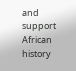and support African history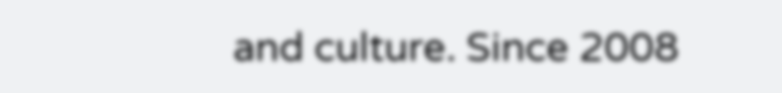and culture. Since 2008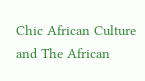Chic African Culture and The African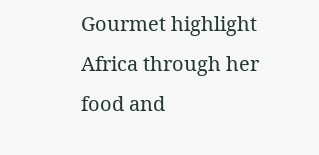Gourmet highlight Africa through her food and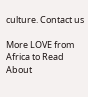culture. Contact us

More LOVE from Africa to Read About